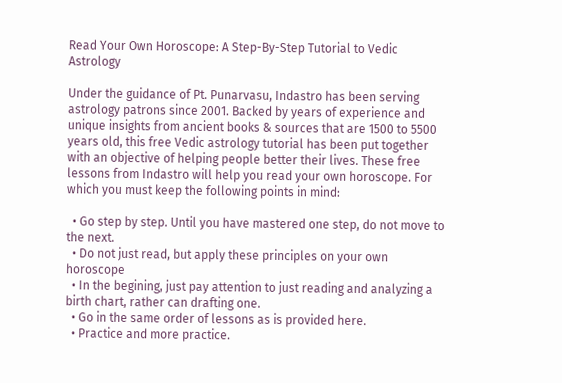Read Your Own Horoscope: A Step-By-Step Tutorial to Vedic Astrology

Under the guidance of Pt. Punarvasu, Indastro has been serving astrology patrons since 2001. Backed by years of experience and unique insights from ancient books & sources that are 1500 to 5500 years old, this free Vedic astrology tutorial has been put together with an objective of helping people better their lives. These free lessons from Indastro will help you read your own horoscope. For which you must keep the following points in mind:

  • Go step by step. Until you have mastered one step, do not move to the next.
  • Do not just read, but apply these principles on your own horoscope
  • In the begining, just pay attention to just reading and analyzing a birth chart, rather can drafting one.
  • Go in the same order of lessons as is provided here.
  • Practice and more practice.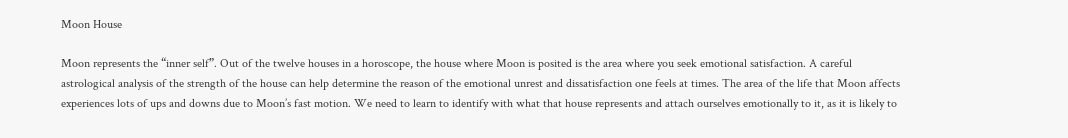Moon House

Moon represents the “inner self”. Out of the twelve houses in a horoscope, the house where Moon is posited is the area where you seek emotional satisfaction. A careful astrological analysis of the strength of the house can help determine the reason of the emotional unrest and dissatisfaction one feels at times. The area of the life that Moon affects experiences lots of ups and downs due to Moon’s fast motion. We need to learn to identify with what that house represents and attach ourselves emotionally to it, as it is likely to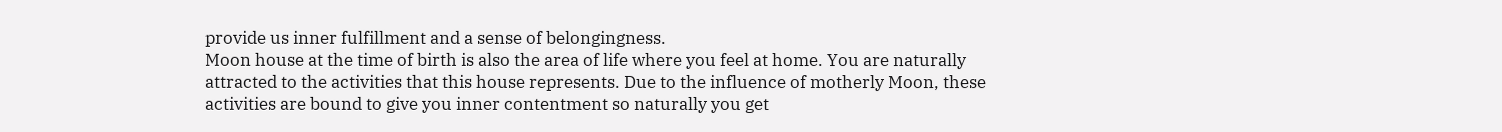provide us inner fulfillment and a sense of belongingness.
Moon house at the time of birth is also the area of life where you feel at home. You are naturally attracted to the activities that this house represents. Due to the influence of motherly Moon, these activities are bound to give you inner contentment so naturally you get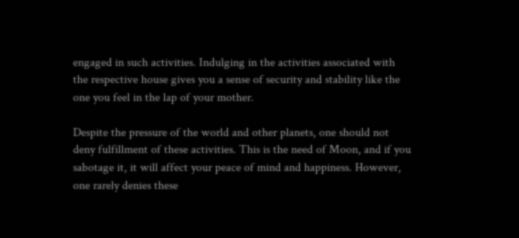engaged in such activities. Indulging in the activities associated with the respective house gives you a sense of security and stability like the one you feel in the lap of your mother.

Despite the pressure of the world and other planets, one should not deny fulfillment of these activities. This is the need of Moon, and if you sabotage it, it will affect your peace of mind and happiness. However, one rarely denies these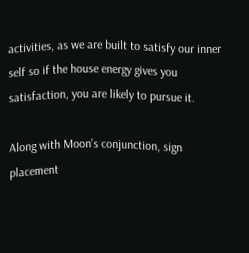activities, as we are built to satisfy our inner self so if the house energy gives you satisfaction, you are likely to pursue it.

Along with Moon’s conjunction, sign placement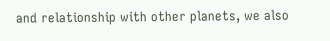and relationship with other planets, we also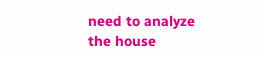need to analyze the house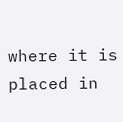where it is placed in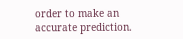order to make an accurate prediction.